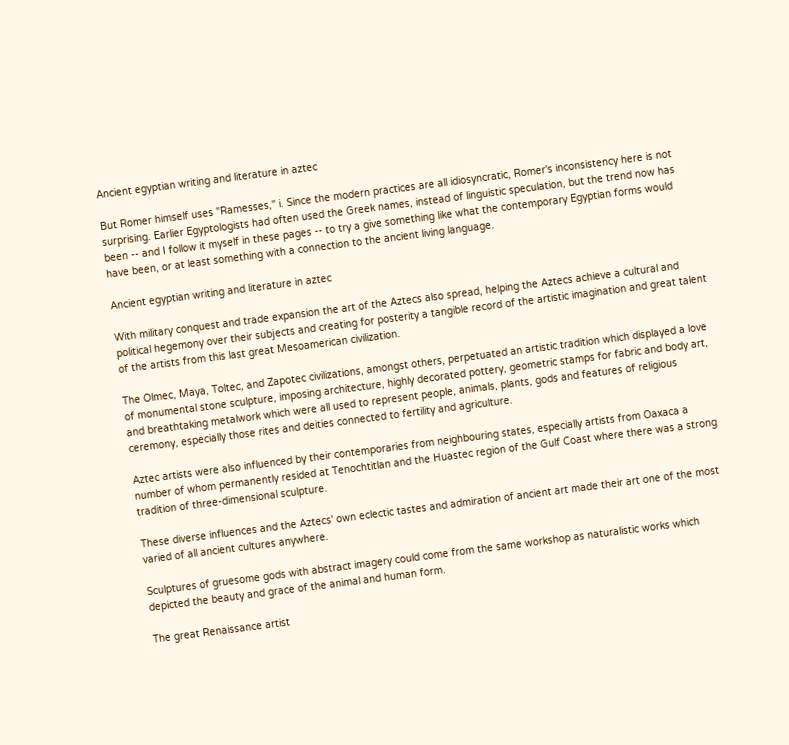Ancient egyptian writing and literature in aztec

But Romer himself uses "Ramesses," i. Since the modern practices are all idiosyncratic, Romer's inconsistency here is not surprising. Earlier Egyptologists had often used the Greek names, instead of linguistic speculation, but the trend now has been -- and I follow it myself in these pages -- to try a give something like what the contemporary Egyptian forms would have been, or at least something with a connection to the ancient living language.

Ancient egyptian writing and literature in aztec

With military conquest and trade expansion the art of the Aztecs also spread, helping the Aztecs achieve a cultural and political hegemony over their subjects and creating for posterity a tangible record of the artistic imagination and great talent of the artists from this last great Mesoamerican civilization.

The Olmec, Maya, Toltec, and Zapotec civilizations, amongst others, perpetuated an artistic tradition which displayed a love of monumental stone sculpture, imposing architecture, highly decorated pottery, geometric stamps for fabric and body art, and breathtaking metalwork which were all used to represent people, animals, plants, gods and features of religious ceremony, especially those rites and deities connected to fertility and agriculture.

Aztec artists were also influenced by their contemporaries from neighbouring states, especially artists from Oaxaca a number of whom permanently resided at Tenochtitlan and the Huastec region of the Gulf Coast where there was a strong tradition of three-dimensional sculpture.

These diverse influences and the Aztecs' own eclectic tastes and admiration of ancient art made their art one of the most varied of all ancient cultures anywhere.

Sculptures of gruesome gods with abstract imagery could come from the same workshop as naturalistic works which depicted the beauty and grace of the animal and human form.

The great Renaissance artist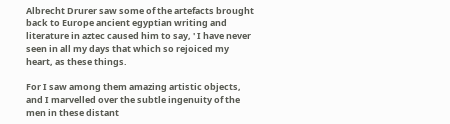Albrecht Drurer saw some of the artefacts brought back to Europe ancient egyptian writing and literature in aztec caused him to say, ' I have never seen in all my days that which so rejoiced my heart, as these things.

For I saw among them amazing artistic objects, and I marvelled over the subtle ingenuity of the men in these distant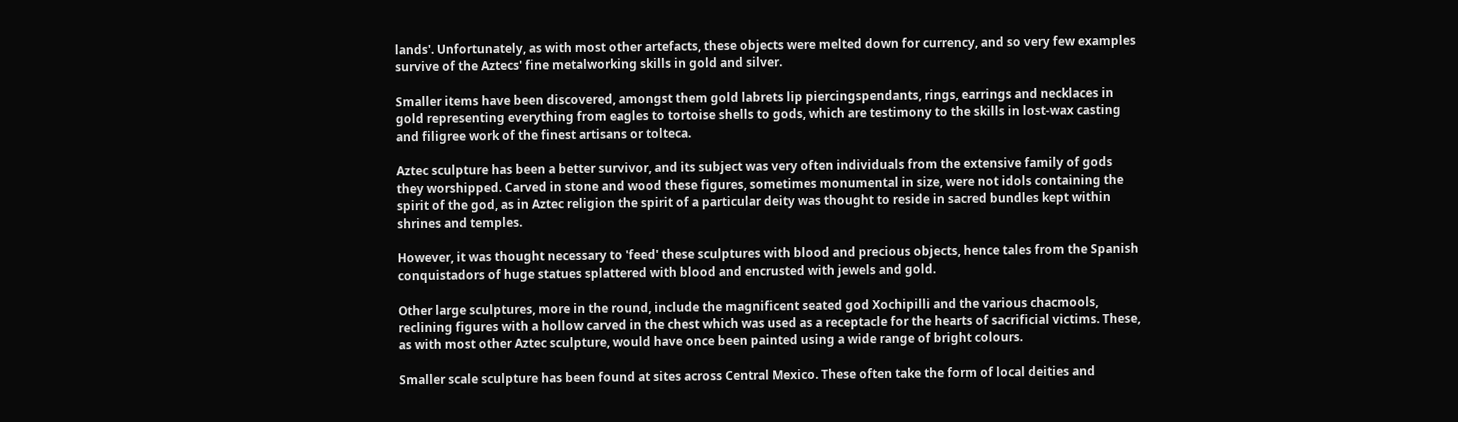lands'. Unfortunately, as with most other artefacts, these objects were melted down for currency, and so very few examples survive of the Aztecs' fine metalworking skills in gold and silver.

Smaller items have been discovered, amongst them gold labrets lip piercingspendants, rings, earrings and necklaces in gold representing everything from eagles to tortoise shells to gods, which are testimony to the skills in lost-wax casting and filigree work of the finest artisans or tolteca.

Aztec sculpture has been a better survivor, and its subject was very often individuals from the extensive family of gods they worshipped. Carved in stone and wood these figures, sometimes monumental in size, were not idols containing the spirit of the god, as in Aztec religion the spirit of a particular deity was thought to reside in sacred bundles kept within shrines and temples.

However, it was thought necessary to 'feed' these sculptures with blood and precious objects, hence tales from the Spanish conquistadors of huge statues splattered with blood and encrusted with jewels and gold.

Other large sculptures, more in the round, include the magnificent seated god Xochipilli and the various chacmools, reclining figures with a hollow carved in the chest which was used as a receptacle for the hearts of sacrificial victims. These, as with most other Aztec sculpture, would have once been painted using a wide range of bright colours.

Smaller scale sculpture has been found at sites across Central Mexico. These often take the form of local deities and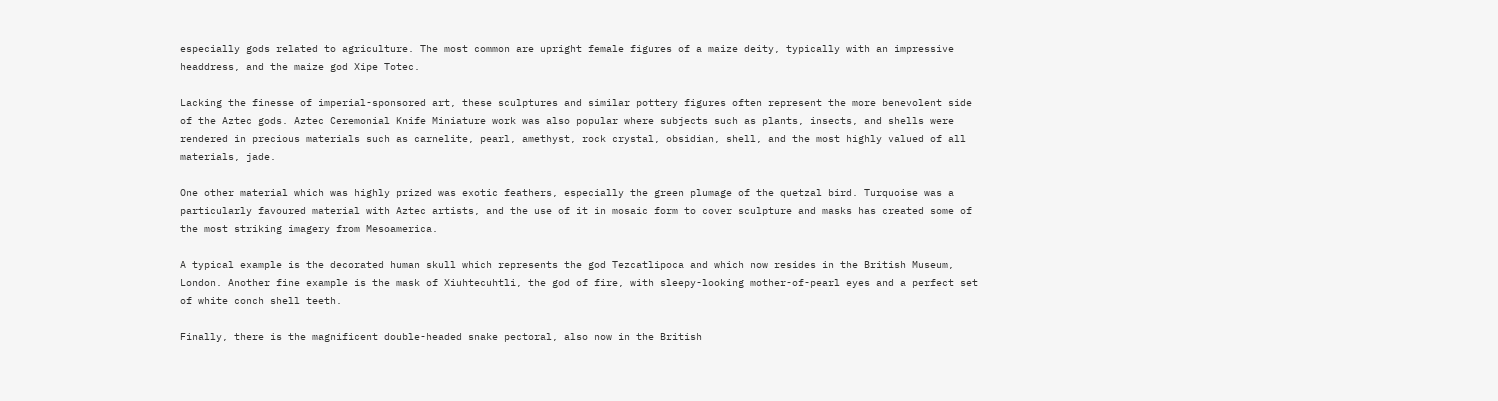especially gods related to agriculture. The most common are upright female figures of a maize deity, typically with an impressive headdress, and the maize god Xipe Totec.

Lacking the finesse of imperial-sponsored art, these sculptures and similar pottery figures often represent the more benevolent side of the Aztec gods. Aztec Ceremonial Knife Miniature work was also popular where subjects such as plants, insects, and shells were rendered in precious materials such as carnelite, pearl, amethyst, rock crystal, obsidian, shell, and the most highly valued of all materials, jade.

One other material which was highly prized was exotic feathers, especially the green plumage of the quetzal bird. Turquoise was a particularly favoured material with Aztec artists, and the use of it in mosaic form to cover sculpture and masks has created some of the most striking imagery from Mesoamerica.

A typical example is the decorated human skull which represents the god Tezcatlipoca and which now resides in the British Museum, London. Another fine example is the mask of Xiuhtecuhtli, the god of fire, with sleepy-looking mother-of-pearl eyes and a perfect set of white conch shell teeth.

Finally, there is the magnificent double-headed snake pectoral, also now in the British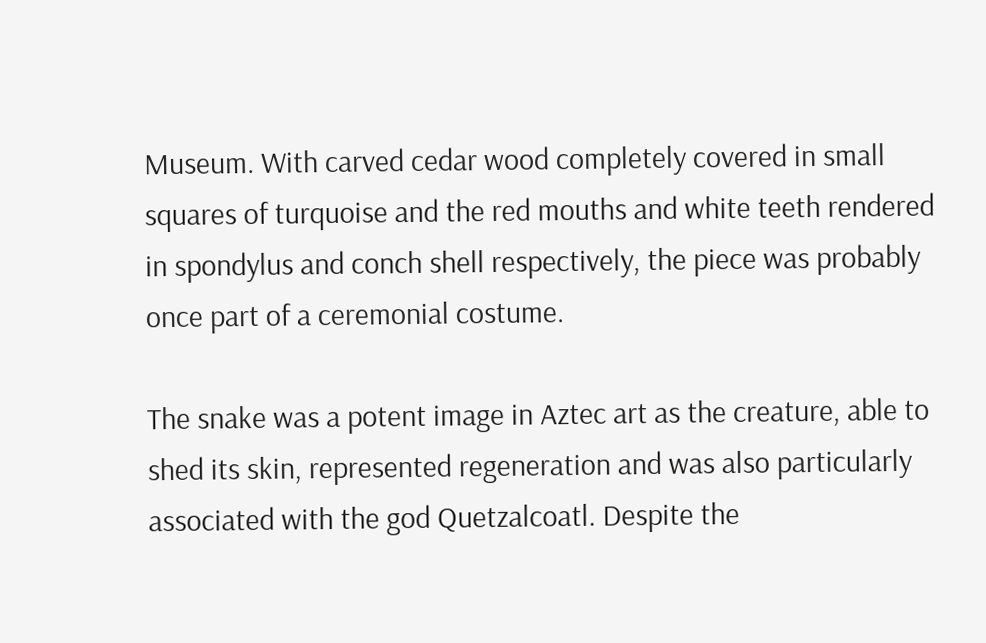Museum. With carved cedar wood completely covered in small squares of turquoise and the red mouths and white teeth rendered in spondylus and conch shell respectively, the piece was probably once part of a ceremonial costume.

The snake was a potent image in Aztec art as the creature, able to shed its skin, represented regeneration and was also particularly associated with the god Quetzalcoatl. Despite the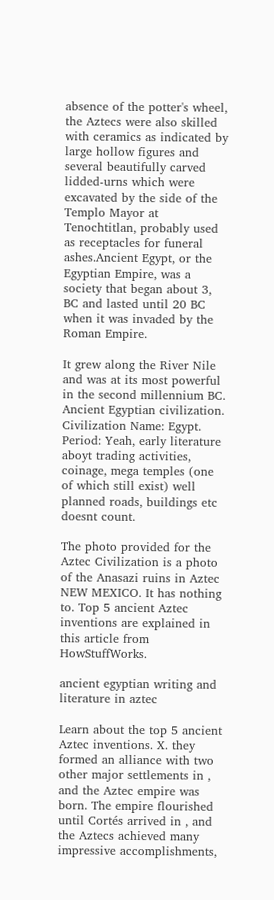absence of the potter's wheel, the Aztecs were also skilled with ceramics as indicated by large hollow figures and several beautifully carved lidded-urns which were excavated by the side of the Templo Mayor at Tenochtitlan, probably used as receptacles for funeral ashes.Ancient Egypt, or the Egyptian Empire, was a society that began about 3, BC and lasted until 20 BC when it was invaded by the Roman Empire.

It grew along the River Nile and was at its most powerful in the second millennium BC. Ancient Egyptian civilization. Civilization Name: Egypt. Period: Yeah, early literature aboyt trading activities, coinage, mega temples (one of which still exist) well planned roads, buildings etc doesnt count.

The photo provided for the Aztec Civilization is a photo of the Anasazi ruins in Aztec NEW MEXICO. It has nothing to. Top 5 ancient Aztec inventions are explained in this article from HowStuffWorks.

ancient egyptian writing and literature in aztec

Learn about the top 5 ancient Aztec inventions. X. they formed an alliance with two other major settlements in , and the Aztec empire was born. The empire flourished until Cortés arrived in , and the Aztecs achieved many impressive accomplishments,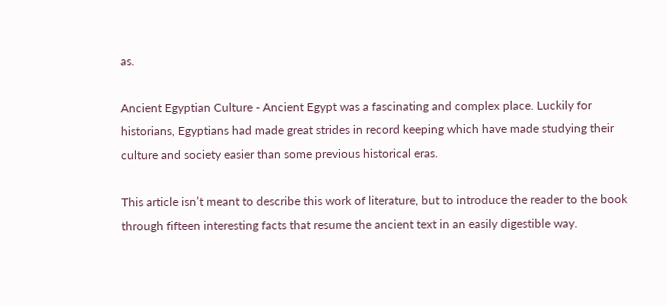as.

Ancient Egyptian Culture - Ancient Egypt was a fascinating and complex place. Luckily for historians, Egyptians had made great strides in record keeping which have made studying their culture and society easier than some previous historical eras.

This article isn’t meant to describe this work of literature, but to introduce the reader to the book through fifteen interesting facts that resume the ancient text in an easily digestible way.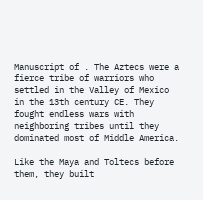Manuscript of . The Aztecs were a fierce tribe of warriors who settled in the Valley of Mexico in the 13th century CE. They fought endless wars with neighboring tribes until they dominated most of Middle America.

Like the Maya and Toltecs before them, they built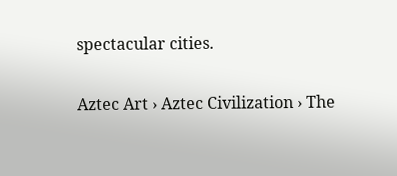spectacular cities.

Aztec Art › Aztec Civilization › The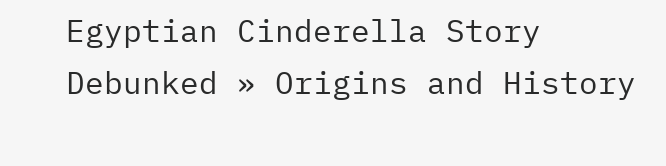Egyptian Cinderella Story Debunked » Origins and History